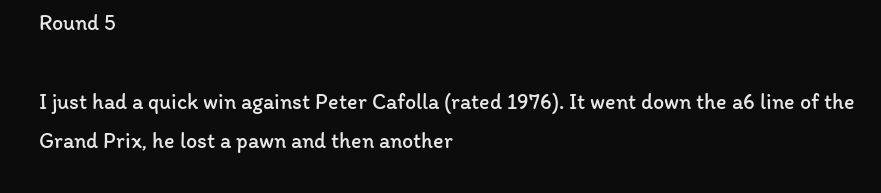Round 5

I just had a quick win against Peter Cafolla (rated 1976). It went down the a6 line of the Grand Prix, he lost a pawn and then another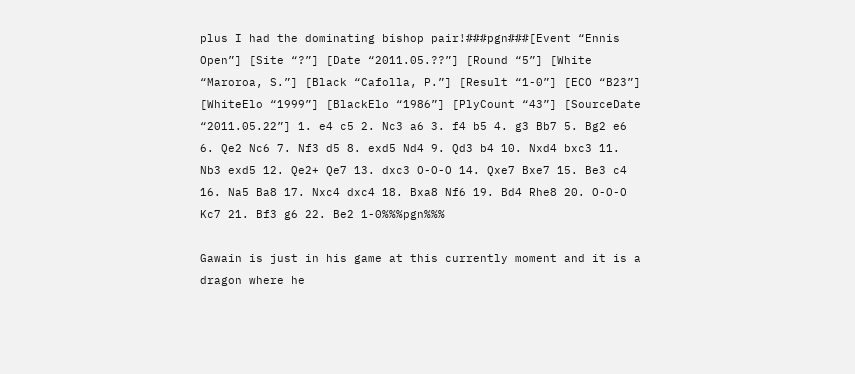plus I had the dominating bishop pair!###pgn###[Event “Ennis Open”] [Site “?”] [Date “2011.05.??”] [Round “5”] [White “Maroroa, S.”] [Black “Cafolla, P.”] [Result “1-0”] [ECO “B23”] [WhiteElo “1999”] [BlackElo “1986”] [PlyCount “43”] [SourceDate “2011.05.22”] 1. e4 c5 2. Nc3 a6 3. f4 b5 4. g3 Bb7 5. Bg2 e6 6. Qe2 Nc6 7. Nf3 d5 8. exd5 Nd4 9. Qd3 b4 10. Nxd4 bxc3 11. Nb3 exd5 12. Qe2+ Qe7 13. dxc3 O-O-O 14. Qxe7 Bxe7 15. Be3 c4 16. Na5 Ba8 17. Nxc4 dxc4 18. Bxa8 Nf6 19. Bd4 Rhe8 20. O-O-O Kc7 21. Bf3 g6 22. Be2 1-0%%%pgn%%%

Gawain is just in his game at this currently moment and it is a dragon where he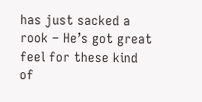has just sacked a rook – He’s got great feel for these kind of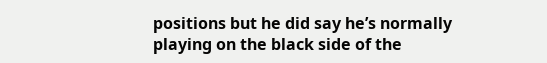positions but he did say he’s normally playing on the black side of the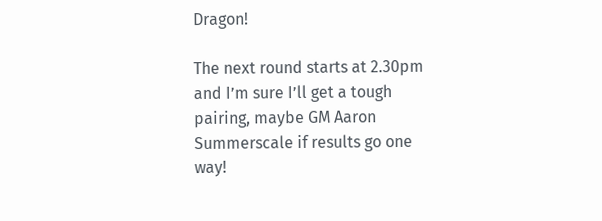Dragon!

The next round starts at 2.30pm and I’m sure I’ll get a tough pairing, maybe GM Aaron Summerscale if results go one way!